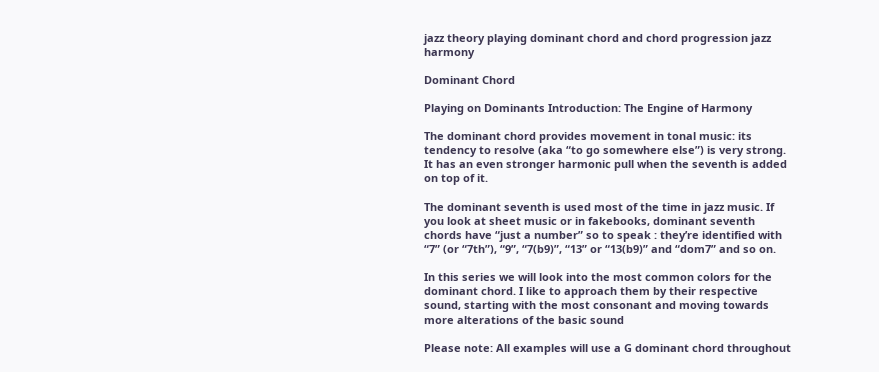jazz theory playing dominant chord and chord progression jazz harmony

Dominant Chord

Playing on Dominants Introduction: The Engine of Harmony

The dominant chord provides movement in tonal music: its tendency to resolve (aka “to go somewhere else”) is very strong. It has an even stronger harmonic pull when the seventh is added on top of it.

The dominant seventh is used most of the time in jazz music. If you look at sheet music or in fakebooks, dominant seventh chords have “just a number” so to speak : they’re identified with “7” (or “7th”), “9”, “7(b9)”, “13” or “13(b9)” and “dom7” and so on.

In this series we will look into the most common colors for the dominant chord. I like to approach them by their respective sound, starting with the most consonant and moving towards more alterations of the basic sound

Please note: All examples will use a G dominant chord throughout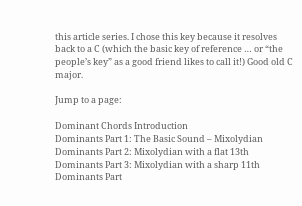this article series. I chose this key because it resolves back to a C (which the basic key of reference … or “the people’s key” as a good friend likes to call it!) Good old C major.

Jump to a page:

Dominant Chords Introduction
Dominants Part 1: The Basic Sound – Mixolydian
Dominants Part 2: Mixolydian with a flat 13th
Dominants Part 3: Mixolydian with a sharp 11th
Dominants Part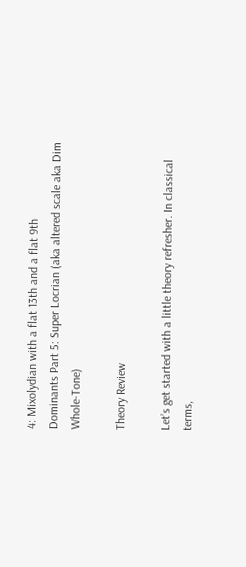4: Mixolydian with a flat 13th and a flat 9th
Dominants Part 5: Super Locrian (aka altered scale aka Dim Whole-Tone)

Theory Review

Let’s get started with a little theory refresher. In classical terms,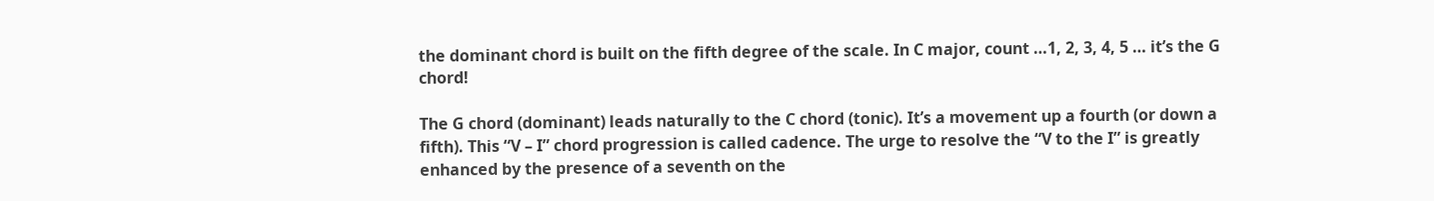the dominant chord is built on the fifth degree of the scale. In C major, count …1, 2, 3, 4, 5 … it’s the G chord!

The G chord (dominant) leads naturally to the C chord (tonic). It’s a movement up a fourth (or down a fifth). This “V – I” chord progression is called cadence. The urge to resolve the “V to the I” is greatly enhanced by the presence of a seventh on the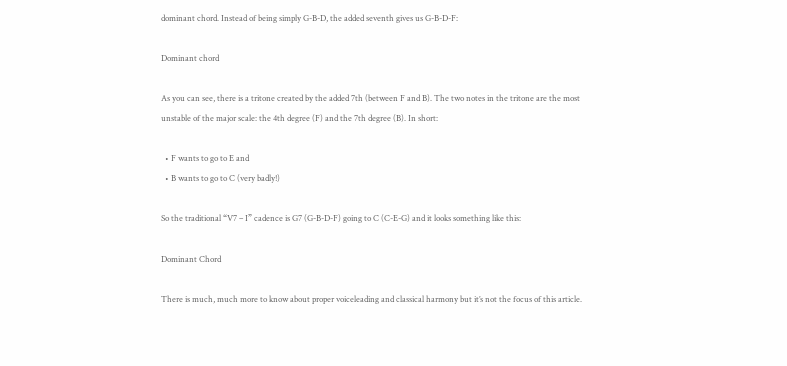dominant chord. Instead of being simply G-B-D, the added seventh gives us G-B-D-F:

Dominant chord

As you can see, there is a tritone created by the added 7th (between F and B). The two notes in the tritone are the most unstable of the major scale: the 4th degree (F) and the 7th degree (B). In short:

  • F wants to go to E and
  • B wants to go to C (very badly!)

So the traditional “V7 – I” cadence is G7 (G-B-D-F) going to C (C-E-G) and it looks something like this:

Dominant Chord

There is much, much more to know about proper voiceleading and classical harmony but it’s not the focus of this article.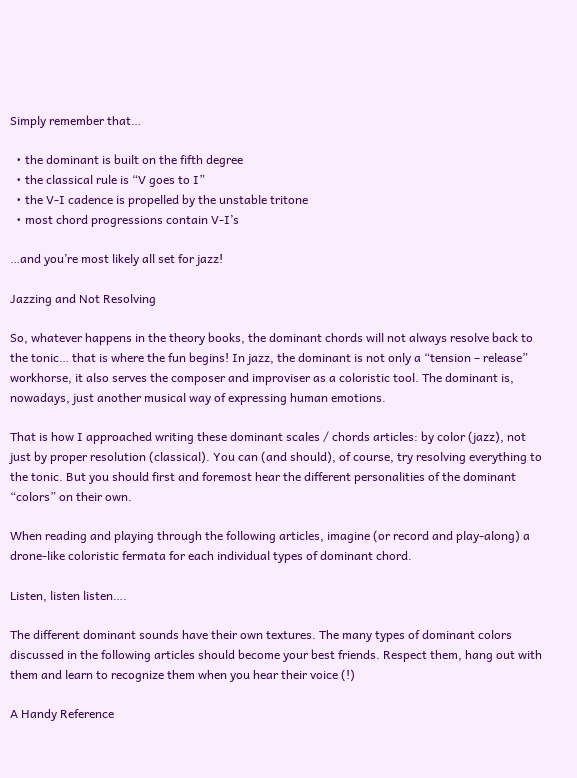Simply remember that…

  • the dominant is built on the fifth degree
  • the classical rule is “V goes to I”
  • the V-I cadence is propelled by the unstable tritone
  • most chord progressions contain V-I’s

…and you’re most likely all set for jazz!

Jazzing and Not Resolving

So, whatever happens in the theory books, the dominant chords will not always resolve back to the tonic… that is where the fun begins! In jazz, the dominant is not only a “tension – release” workhorse, it also serves the composer and improviser as a coloristic tool. The dominant is, nowadays, just another musical way of expressing human emotions.

That is how I approached writing these dominant scales / chords articles: by color (jazz), not just by proper resolution (classical). You can (and should), of course, try resolving everything to the tonic. But you should first and foremost hear the different personalities of the dominant “colors” on their own.

When reading and playing through the following articles, imagine (or record and play-along) a drone-like coloristic fermata for each individual types of dominant chord.

Listen, listen listen….

The different dominant sounds have their own textures. The many types of dominant colors discussed in the following articles should become your best friends. Respect them, hang out with them and learn to recognize them when you hear their voice (!)

A Handy Reference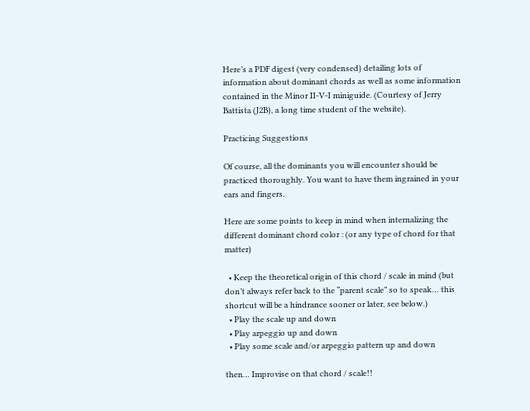Here’s a PDF digest (very condensed) detailing lots of information about dominant chords as well as some information contained in the Minor II-V-I miniguide. (Courtesy of Jerry Battista (J2B), a long time student of the website).

Practicing Suggestions

Of course, all the dominants you will encounter should be practiced thoroughly. You want to have them ingrained in your ears and fingers.

Here are some points to keep in mind when internalizing the different dominant chord color : (or any type of chord for that matter)

  • Keep the theoretical origin of this chord / scale in mind (but don’t always refer back to the “parent scale” so to speak… this shortcut will be a hindrance sooner or later, see below.)
  • Play the scale up and down
  • Play arpeggio up and down
  • Play some scale and/or arpeggio pattern up and down

then… Improvise on that chord / scale!!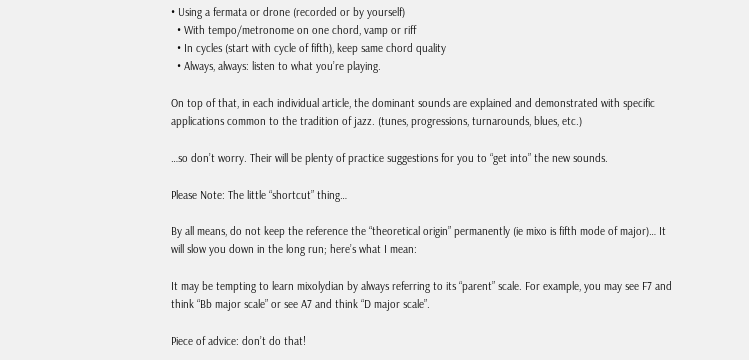• Using a fermata or drone (recorded or by yourself)
  • With tempo/metronome on one chord, vamp or riff
  • In cycles (start with cycle of fifth), keep same chord quality
  • Always, always: listen to what you’re playing.

On top of that, in each individual article, the dominant sounds are explained and demonstrated with specific applications common to the tradition of jazz. (tunes, progressions, turnarounds, blues, etc.)

…so don’t worry. Their will be plenty of practice suggestions for you to “get into” the new sounds.

Please Note: The little “shortcut” thing…

By all means, do not keep the reference the “theoretical origin” permanently (ie mixo is fifth mode of major)… It will slow you down in the long run; here’s what I mean:

It may be tempting to learn mixolydian by always referring to its “parent” scale. For example, you may see F7 and think “Bb major scale” or see A7 and think “D major scale”.

Piece of advice: don’t do that!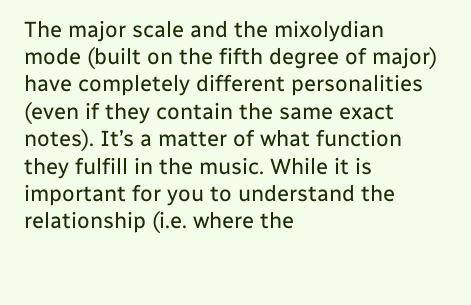The major scale and the mixolydian mode (built on the fifth degree of major) have completely different personalities (even if they contain the same exact notes). It’s a matter of what function they fulfill in the music. While it is important for you to understand the relationship (i.e. where the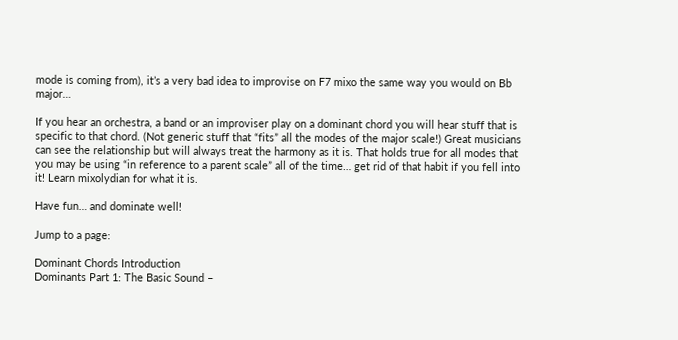mode is coming from), it’s a very bad idea to improvise on F7 mixo the same way you would on Bb major…

If you hear an orchestra, a band or an improviser play on a dominant chord you will hear stuff that is specific to that chord. (Not generic stuff that “fits” all the modes of the major scale!) Great musicians can see the relationship but will always treat the harmony as it is. That holds true for all modes that you may be using “in reference to a parent scale” all of the time… get rid of that habit if you fell into it! Learn mixolydian for what it is.

Have fun… and dominate well!

Jump to a page:

Dominant Chords Introduction
Dominants Part 1: The Basic Sound –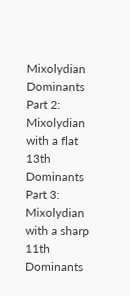Mixolydian
Dominants Part 2: Mixolydian with a flat 13th
Dominants Part 3: Mixolydian with a sharp 11th
Dominants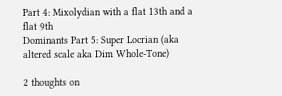Part 4: Mixolydian with a flat 13th and a flat 9th
Dominants Part 5: Super Locrian (aka altered scale aka Dim Whole-Tone)

2 thoughts on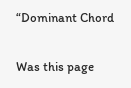“Dominant Chord

Was this page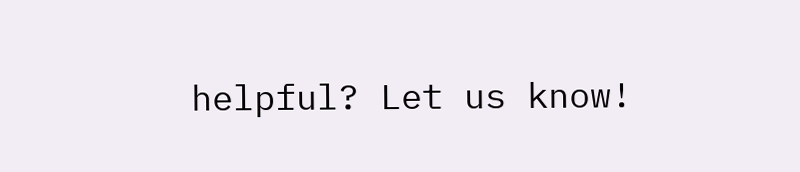helpful? Let us know!